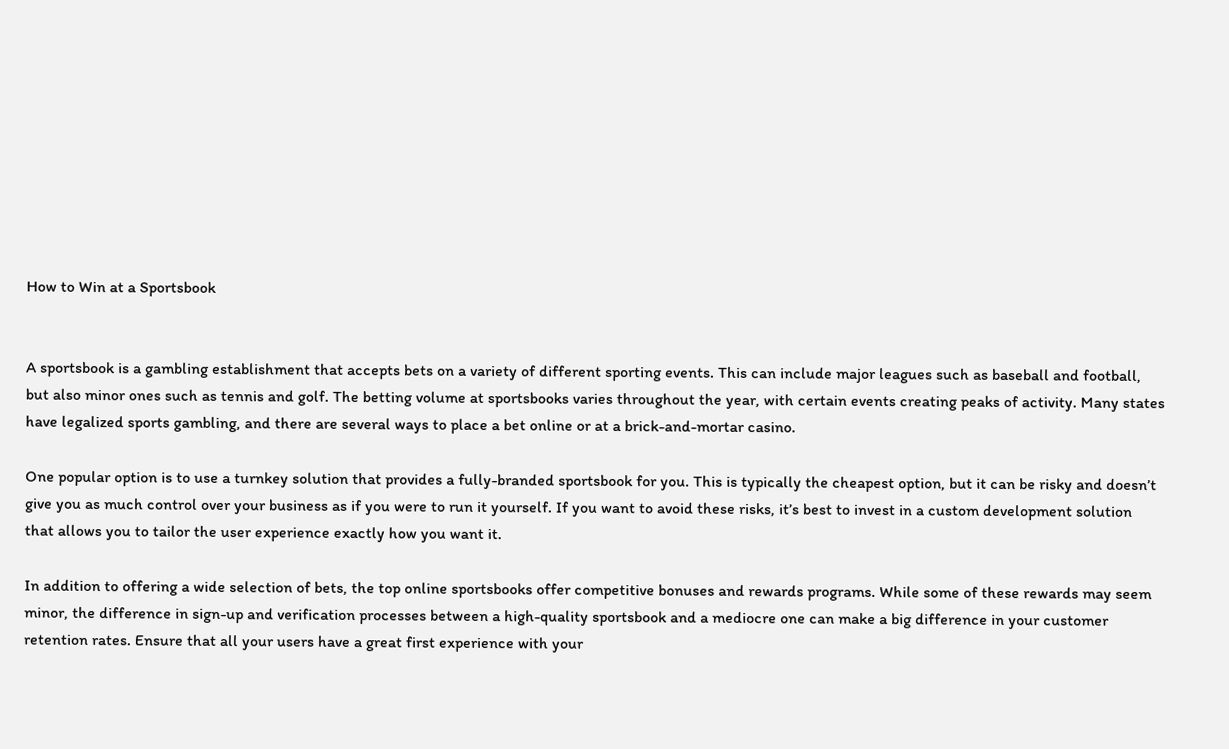How to Win at a Sportsbook


A sportsbook is a gambling establishment that accepts bets on a variety of different sporting events. This can include major leagues such as baseball and football, but also minor ones such as tennis and golf. The betting volume at sportsbooks varies throughout the year, with certain events creating peaks of activity. Many states have legalized sports gambling, and there are several ways to place a bet online or at a brick-and-mortar casino.

One popular option is to use a turnkey solution that provides a fully-branded sportsbook for you. This is typically the cheapest option, but it can be risky and doesn’t give you as much control over your business as if you were to run it yourself. If you want to avoid these risks, it’s best to invest in a custom development solution that allows you to tailor the user experience exactly how you want it.

In addition to offering a wide selection of bets, the top online sportsbooks offer competitive bonuses and rewards programs. While some of these rewards may seem minor, the difference in sign-up and verification processes between a high-quality sportsbook and a mediocre one can make a big difference in your customer retention rates. Ensure that all your users have a great first experience with your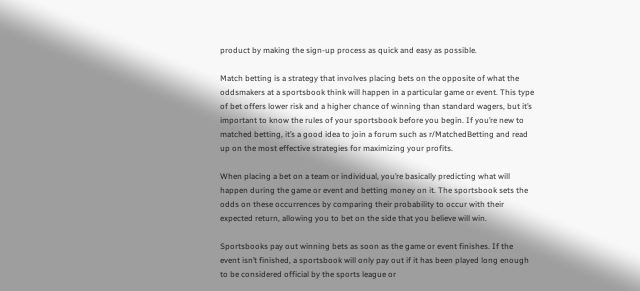product by making the sign-up process as quick and easy as possible.

Match betting is a strategy that involves placing bets on the opposite of what the oddsmakers at a sportsbook think will happen in a particular game or event. This type of bet offers lower risk and a higher chance of winning than standard wagers, but it’s important to know the rules of your sportsbook before you begin. If you’re new to matched betting, it’s a good idea to join a forum such as r/MatchedBetting and read up on the most effective strategies for maximizing your profits.

When placing a bet on a team or individual, you’re basically predicting what will happen during the game or event and betting money on it. The sportsbook sets the odds on these occurrences by comparing their probability to occur with their expected return, allowing you to bet on the side that you believe will win.

Sportsbooks pay out winning bets as soon as the game or event finishes. If the event isn’t finished, a sportsbook will only pay out if it has been played long enough to be considered official by the sports league or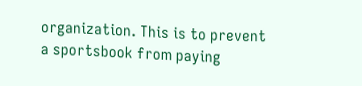organization. This is to prevent a sportsbook from paying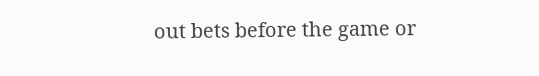out bets before the game or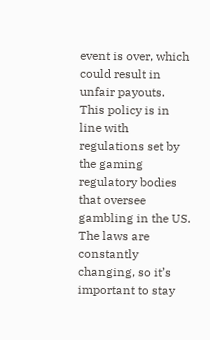event is over, which could result in unfair payouts. This policy is in line with regulations set by the gaming regulatory bodies that oversee gambling in the US. The laws are constantly changing, so it’s important to stay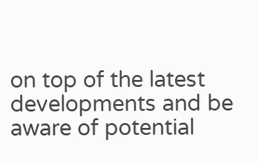on top of the latest developments and be aware of potential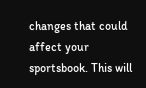changes that could affect your sportsbook. This will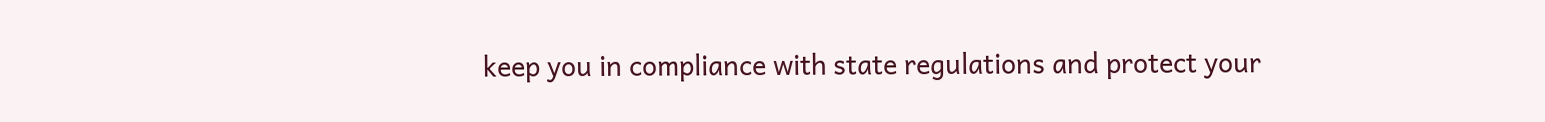keep you in compliance with state regulations and protect your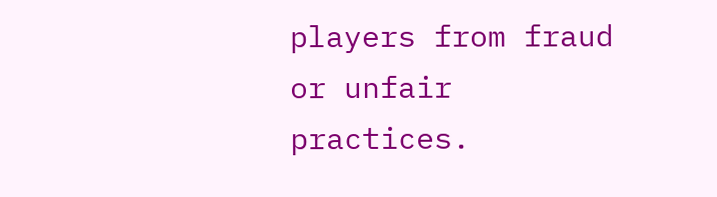players from fraud or unfair practices.